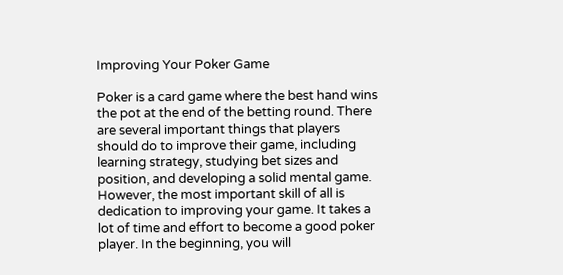Improving Your Poker Game

Poker is a card game where the best hand wins the pot at the end of the betting round. There are several important things that players should do to improve their game, including learning strategy, studying bet sizes and position, and developing a solid mental game. However, the most important skill of all is dedication to improving your game. It takes a lot of time and effort to become a good poker player. In the beginning, you will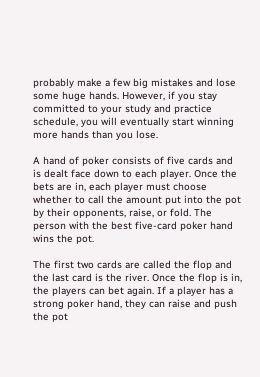probably make a few big mistakes and lose some huge hands. However, if you stay committed to your study and practice schedule, you will eventually start winning more hands than you lose.

A hand of poker consists of five cards and is dealt face down to each player. Once the bets are in, each player must choose whether to call the amount put into the pot by their opponents, raise, or fold. The person with the best five-card poker hand wins the pot.

The first two cards are called the flop and the last card is the river. Once the flop is in, the players can bet again. If a player has a strong poker hand, they can raise and push the pot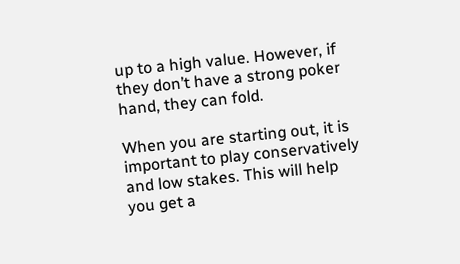up to a high value. However, if they don’t have a strong poker hand, they can fold.

When you are starting out, it is important to play conservatively and low stakes. This will help you get a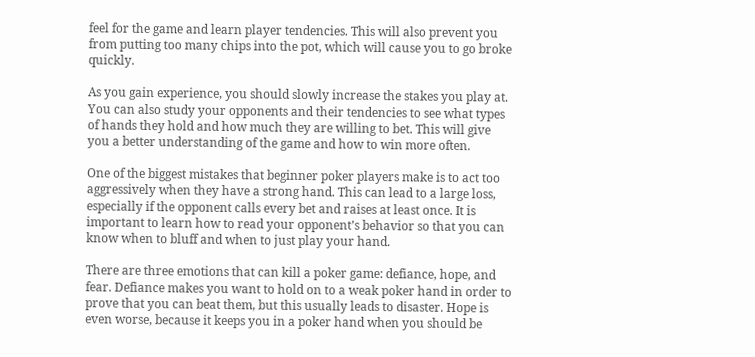feel for the game and learn player tendencies. This will also prevent you from putting too many chips into the pot, which will cause you to go broke quickly.

As you gain experience, you should slowly increase the stakes you play at. You can also study your opponents and their tendencies to see what types of hands they hold and how much they are willing to bet. This will give you a better understanding of the game and how to win more often.

One of the biggest mistakes that beginner poker players make is to act too aggressively when they have a strong hand. This can lead to a large loss, especially if the opponent calls every bet and raises at least once. It is important to learn how to read your opponent’s behavior so that you can know when to bluff and when to just play your hand.

There are three emotions that can kill a poker game: defiance, hope, and fear. Defiance makes you want to hold on to a weak poker hand in order to prove that you can beat them, but this usually leads to disaster. Hope is even worse, because it keeps you in a poker hand when you should be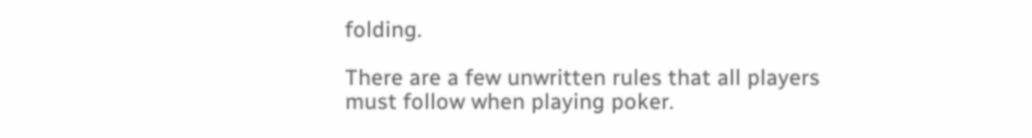folding.

There are a few unwritten rules that all players must follow when playing poker.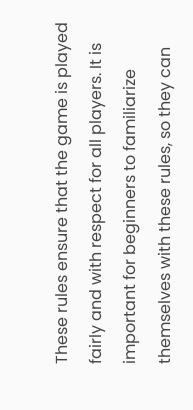These rules ensure that the game is played fairly and with respect for all players. It is important for beginners to familiarize themselves with these rules, so they can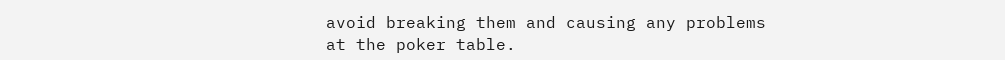avoid breaking them and causing any problems at the poker table.